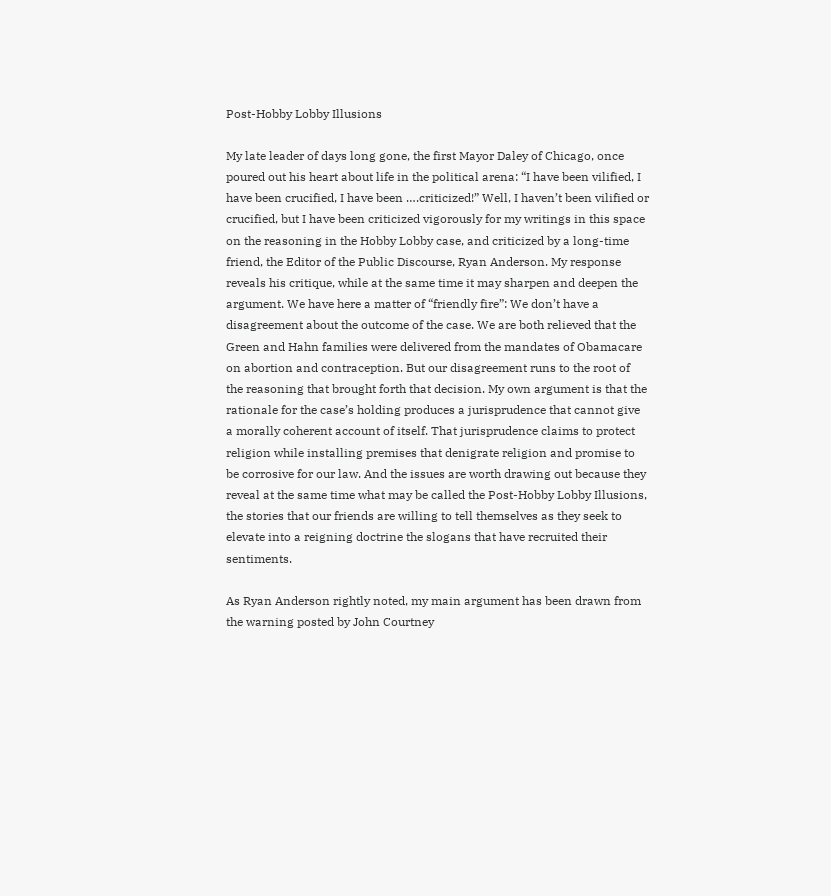Post-Hobby Lobby Illusions

My late leader of days long gone, the first Mayor Daley of Chicago, once poured out his heart about life in the political arena: “I have been vilified, I have been crucified, I have been ….criticized!” Well, I haven’t been vilified or crucified, but I have been criticized vigorously for my writings in this space on the reasoning in the Hobby Lobby case, and criticized by a long-time friend, the Editor of the Public Discourse, Ryan Anderson. My response reveals his critique, while at the same time it may sharpen and deepen the argument. We have here a matter of “friendly fire”: We don’t have a disagreement about the outcome of the case. We are both relieved that the Green and Hahn families were delivered from the mandates of Obamacare on abortion and contraception. But our disagreement runs to the root of the reasoning that brought forth that decision. My own argument is that the rationale for the case’s holding produces a jurisprudence that cannot give a morally coherent account of itself. That jurisprudence claims to protect religion while installing premises that denigrate religion and promise to be corrosive for our law. And the issues are worth drawing out because they reveal at the same time what may be called the Post-Hobby Lobby Illusions, the stories that our friends are willing to tell themselves as they seek to elevate into a reigning doctrine the slogans that have recruited their sentiments.

As Ryan Anderson rightly noted, my main argument has been drawn from the warning posted by John Courtney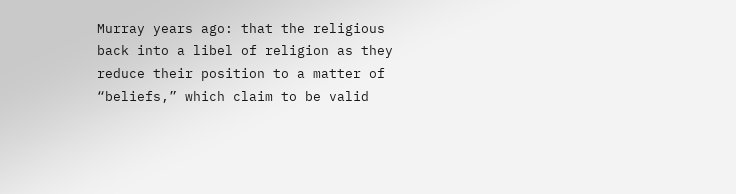Murray years ago: that the religious back into a libel of religion as they reduce their position to a matter of “beliefs,” which claim to be valid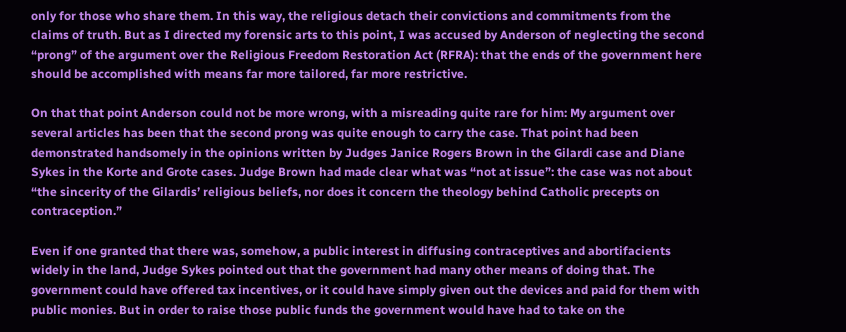only for those who share them. In this way, the religious detach their convictions and commitments from the claims of truth. But as I directed my forensic arts to this point, I was accused by Anderson of neglecting the second “prong” of the argument over the Religious Freedom Restoration Act (RFRA): that the ends of the government here should be accomplished with means far more tailored, far more restrictive.

On that that point Anderson could not be more wrong, with a misreading quite rare for him: My argument over several articles has been that the second prong was quite enough to carry the case. That point had been demonstrated handsomely in the opinions written by Judges Janice Rogers Brown in the Gilardi case and Diane Sykes in the Korte and Grote cases. Judge Brown had made clear what was “not at issue”: the case was not about “the sincerity of the Gilardis’ religious beliefs, nor does it concern the theology behind Catholic precepts on contraception.”

Even if one granted that there was, somehow, a public interest in diffusing contraceptives and abortifacients widely in the land, Judge Sykes pointed out that the government had many other means of doing that. The government could have offered tax incentives, or it could have simply given out the devices and paid for them with public monies. But in order to raise those public funds the government would have had to take on the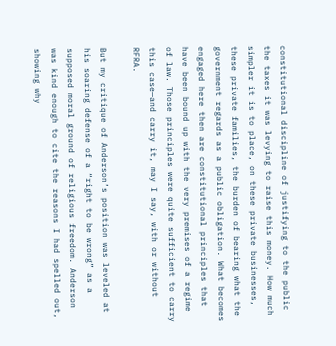constitutional discipline of justifying to the public the taxes it was levying to raise this money. How much simpler it is to place, on these private businesses, these private families, the burden of bearing what the government regards as a public obligation. What becomes engaged here then are constitutional principles that have been bound up with the very premises of a regime of law. Those principles were quite sufficient to carry this case—and carry it, may I say, with or without RFRA.

But my critique of Anderson’s position was leveled at his soaring defense of a “right to be wrong” as a supposed moral ground of religious freedom. Anderson was kind enough to cite the reasons I had spelled out, showing why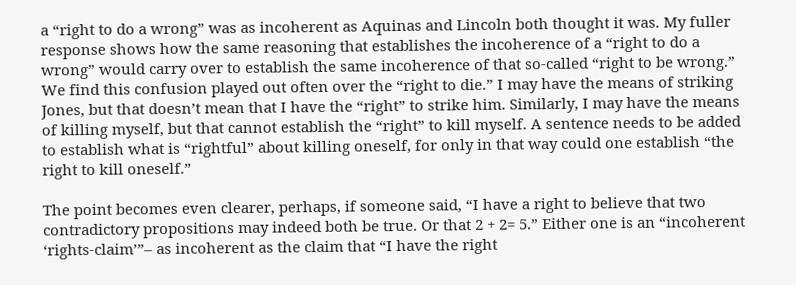a “right to do a wrong” was as incoherent as Aquinas and Lincoln both thought it was. My fuller response shows how the same reasoning that establishes the incoherence of a “right to do a wrong” would carry over to establish the same incoherence of that so-called “right to be wrong.” We find this confusion played out often over the “right to die.” I may have the means of striking Jones, but that doesn’t mean that I have the “right” to strike him. Similarly, I may have the means of killing myself, but that cannot establish the “right” to kill myself. A sentence needs to be added to establish what is “rightful” about killing oneself, for only in that way could one establish “the right to kill oneself.”

The point becomes even clearer, perhaps, if someone said, “I have a right to believe that two contradictory propositions may indeed both be true. Or that 2 + 2= 5.” Either one is an “incoherent ‘rights-claim’”– as incoherent as the claim that “I have the right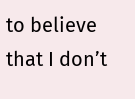to believe that I don’t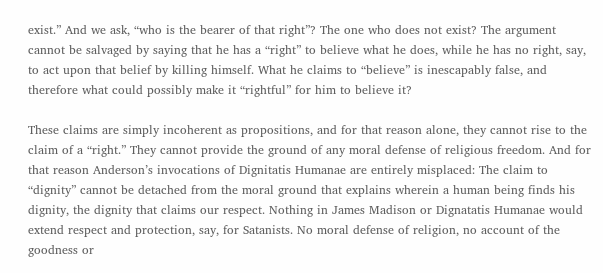exist.” And we ask, “who is the bearer of that right”? The one who does not exist? The argument cannot be salvaged by saying that he has a “right” to believe what he does, while he has no right, say, to act upon that belief by killing himself. What he claims to “believe” is inescapably false, and therefore what could possibly make it “rightful” for him to believe it?

These claims are simply incoherent as propositions, and for that reason alone, they cannot rise to the claim of a “right.” They cannot provide the ground of any moral defense of religious freedom. And for that reason Anderson’s invocations of Dignitatis Humanae are entirely misplaced: The claim to “dignity” cannot be detached from the moral ground that explains wherein a human being finds his dignity, the dignity that claims our respect. Nothing in James Madison or Dignatatis Humanae would extend respect and protection, say, for Satanists. No moral defense of religion, no account of the goodness or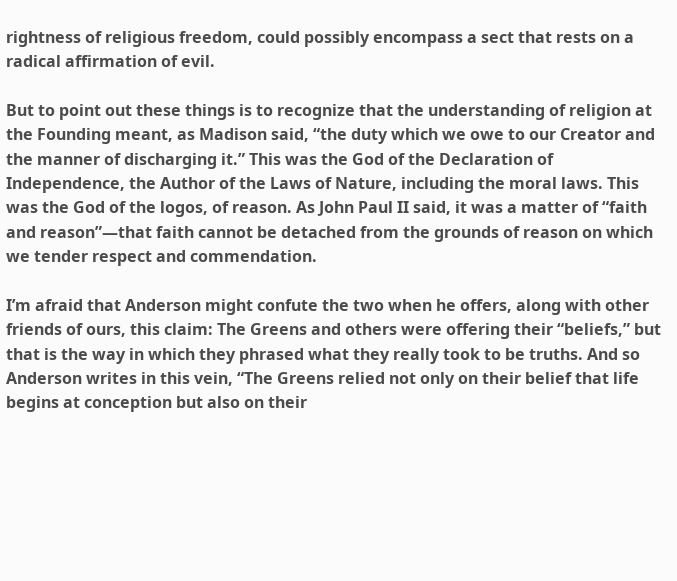rightness of religious freedom, could possibly encompass a sect that rests on a radical affirmation of evil.

But to point out these things is to recognize that the understanding of religion at the Founding meant, as Madison said, “the duty which we owe to our Creator and the manner of discharging it.” This was the God of the Declaration of Independence, the Author of the Laws of Nature, including the moral laws. This was the God of the logos, of reason. As John Paul II said, it was a matter of “faith and reason”—that faith cannot be detached from the grounds of reason on which we tender respect and commendation.

I’m afraid that Anderson might confute the two when he offers, along with other friends of ours, this claim: The Greens and others were offering their “beliefs,” but that is the way in which they phrased what they really took to be truths. And so Anderson writes in this vein, “The Greens relied not only on their belief that life begins at conception but also on their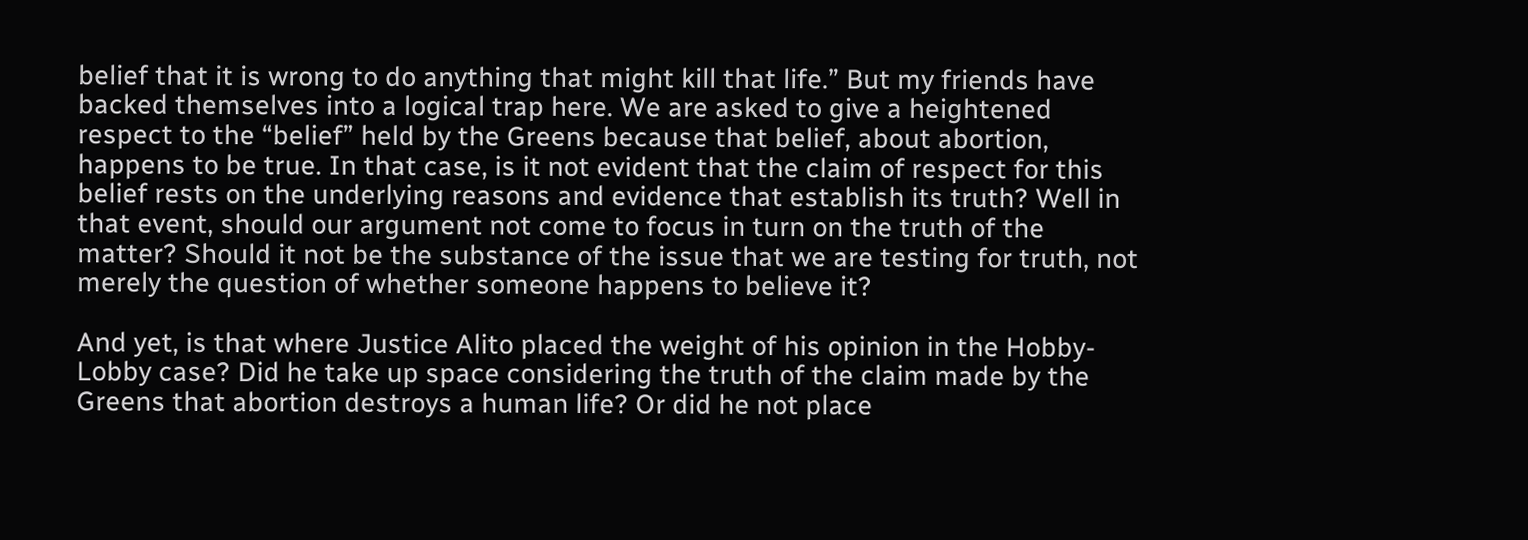belief that it is wrong to do anything that might kill that life.” But my friends have backed themselves into a logical trap here. We are asked to give a heightened respect to the “belief” held by the Greens because that belief, about abortion, happens to be true. In that case, is it not evident that the claim of respect for this belief rests on the underlying reasons and evidence that establish its truth? Well in that event, should our argument not come to focus in turn on the truth of the matter? Should it not be the substance of the issue that we are testing for truth, not merely the question of whether someone happens to believe it?

And yet, is that where Justice Alito placed the weight of his opinion in the Hobby-Lobby case? Did he take up space considering the truth of the claim made by the Greens that abortion destroys a human life? Or did he not place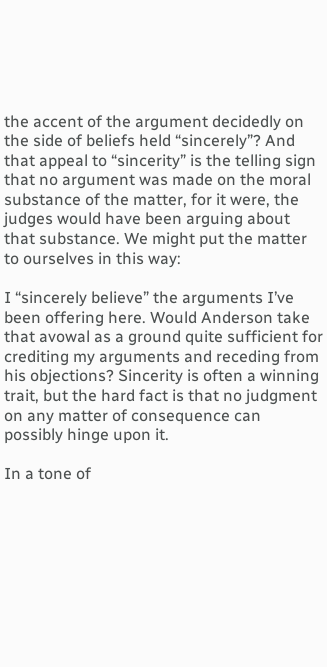the accent of the argument decidedly on the side of beliefs held “sincerely”? And that appeal to “sincerity” is the telling sign that no argument was made on the moral substance of the matter, for it were, the judges would have been arguing about that substance. We might put the matter to ourselves in this way:

I “sincerely believe” the arguments I’ve been offering here. Would Anderson take that avowal as a ground quite sufficient for crediting my arguments and receding from his objections? Sincerity is often a winning trait, but the hard fact is that no judgment on any matter of consequence can possibly hinge upon it.

In a tone of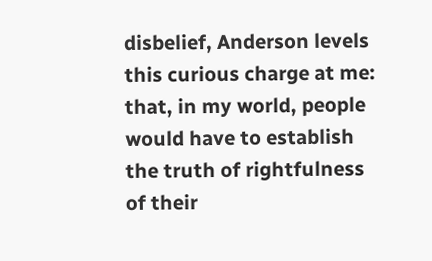disbelief, Anderson levels this curious charge at me: that, in my world, people would have to establish the truth of rightfulness of their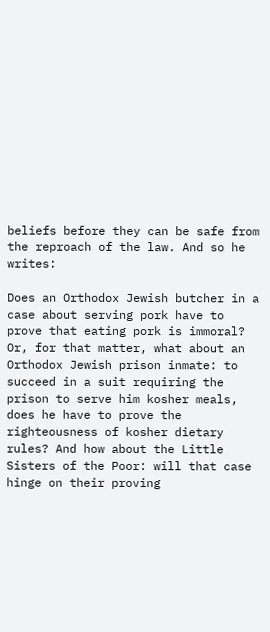beliefs before they can be safe from the reproach of the law. And so he writes:

Does an Orthodox Jewish butcher in a case about serving pork have to prove that eating pork is immoral? Or, for that matter, what about an Orthodox Jewish prison inmate: to succeed in a suit requiring the prison to serve him kosher meals, does he have to prove the righteousness of kosher dietary rules? And how about the Little Sisters of the Poor: will that case hinge on their proving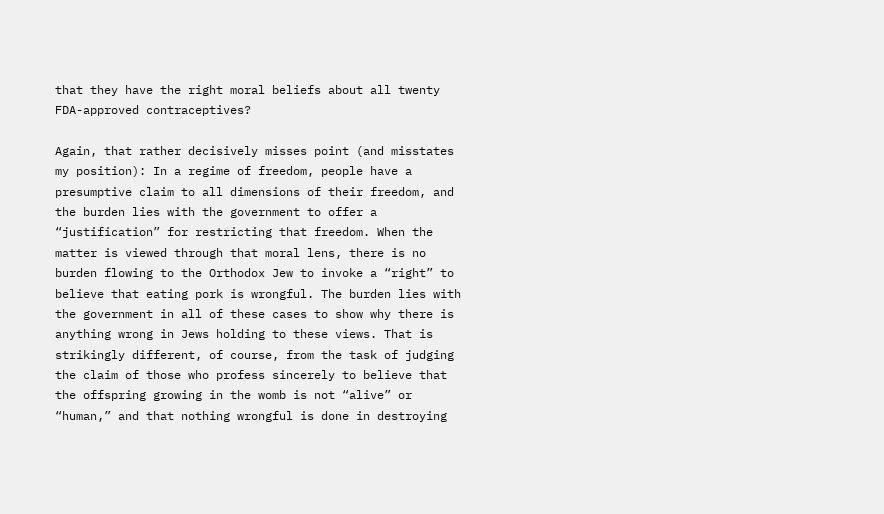that they have the right moral beliefs about all twenty FDA-approved contraceptives?

Again, that rather decisively misses point (and misstates my position): In a regime of freedom, people have a presumptive claim to all dimensions of their freedom, and the burden lies with the government to offer a “justification” for restricting that freedom. When the matter is viewed through that moral lens, there is no burden flowing to the Orthodox Jew to invoke a “right” to believe that eating pork is wrongful. The burden lies with the government in all of these cases to show why there is anything wrong in Jews holding to these views. That is strikingly different, of course, from the task of judging the claim of those who profess sincerely to believe that the offspring growing in the womb is not “alive” or “human,” and that nothing wrongful is done in destroying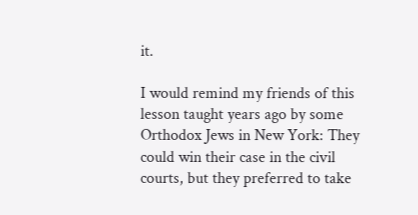it.

I would remind my friends of this lesson taught years ago by some Orthodox Jews in New York: They could win their case in the civil courts, but they preferred to take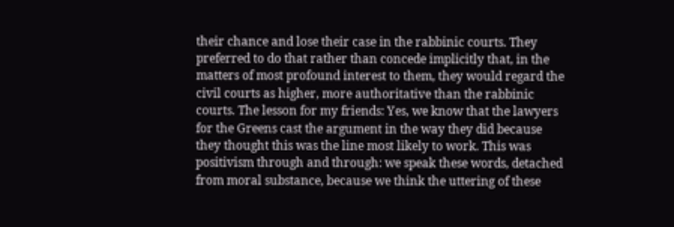their chance and lose their case in the rabbinic courts. They preferred to do that rather than concede implicitly that, in the matters of most profound interest to them, they would regard the civil courts as higher, more authoritative than the rabbinic courts. The lesson for my friends: Yes, we know that the lawyers for the Greens cast the argument in the way they did because they thought this was the line most likely to work. This was positivism through and through: we speak these words, detached from moral substance, because we think the uttering of these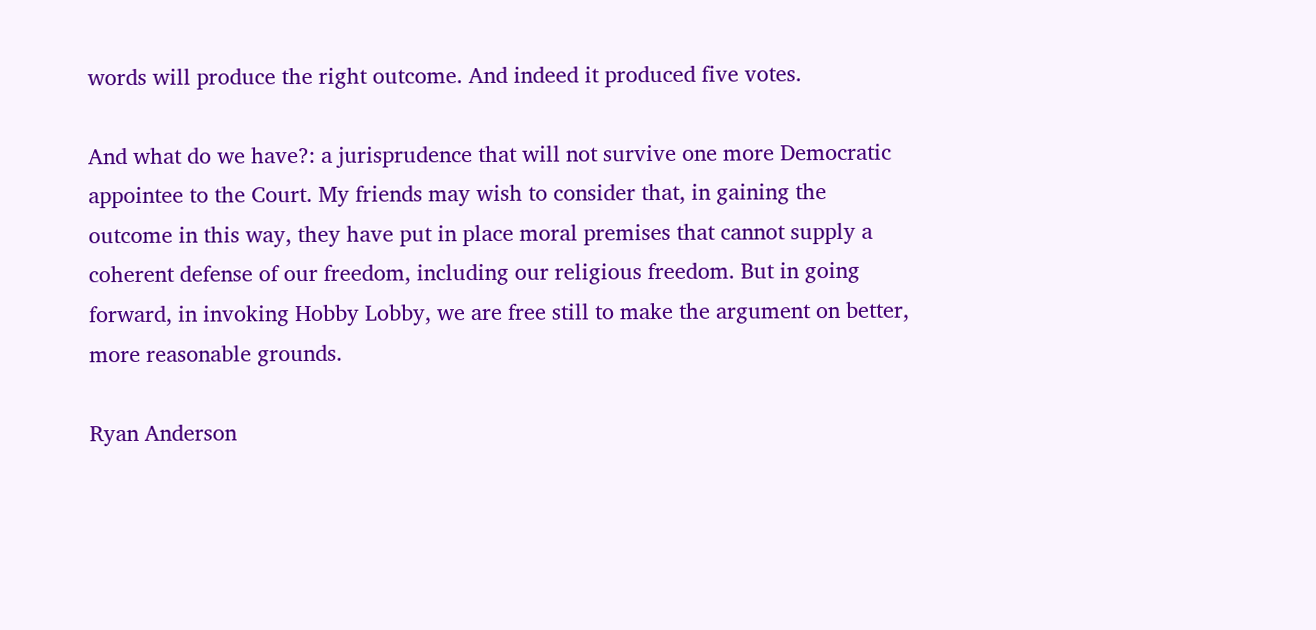words will produce the right outcome. And indeed it produced five votes.

And what do we have?: a jurisprudence that will not survive one more Democratic appointee to the Court. My friends may wish to consider that, in gaining the outcome in this way, they have put in place moral premises that cannot supply a coherent defense of our freedom, including our religious freedom. But in going forward, in invoking Hobby Lobby, we are free still to make the argument on better, more reasonable grounds.

Ryan Anderson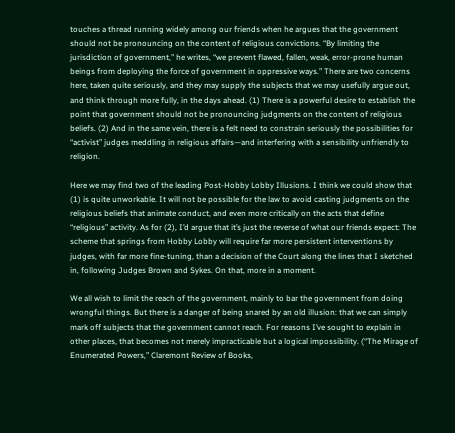touches a thread running widely among our friends when he argues that the government should not be pronouncing on the content of religious convictions. “By limiting the jurisdiction of government,” he writes, “we prevent flawed, fallen, weak, error-prone human beings from deploying the force of government in oppressive ways.” There are two concerns here, taken quite seriously, and they may supply the subjects that we may usefully argue out, and think through more fully, in the days ahead. (1) There is a powerful desire to establish the point that government should not be pronouncing judgments on the content of religious beliefs. (2) And in the same vein, there is a felt need to constrain seriously the possibilities for “activist” judges meddling in religious affairs—and interfering with a sensibility unfriendly to religion.

Here we may find two of the leading Post-Hobby Lobby Illusions. I think we could show that (1) is quite unworkable. It will not be possible for the law to avoid casting judgments on the religious beliefs that animate conduct, and even more critically on the acts that define “religious” activity. As for (2), I’d argue that it’s just the reverse of what our friends expect: The scheme that springs from Hobby Lobby will require far more persistent interventions by judges, with far more fine-tuning, than a decision of the Court along the lines that I sketched in, following Judges Brown and Sykes. On that, more in a moment.

We all wish to limit the reach of the government, mainly to bar the government from doing wrongful things. But there is a danger of being snared by an old illusion: that we can simply mark off subjects that the government cannot reach. For reasons I’ve sought to explain in other places, that becomes not merely impracticable but a logical impossibility. (“The Mirage of Enumerated Powers,” Claremont Review of Books,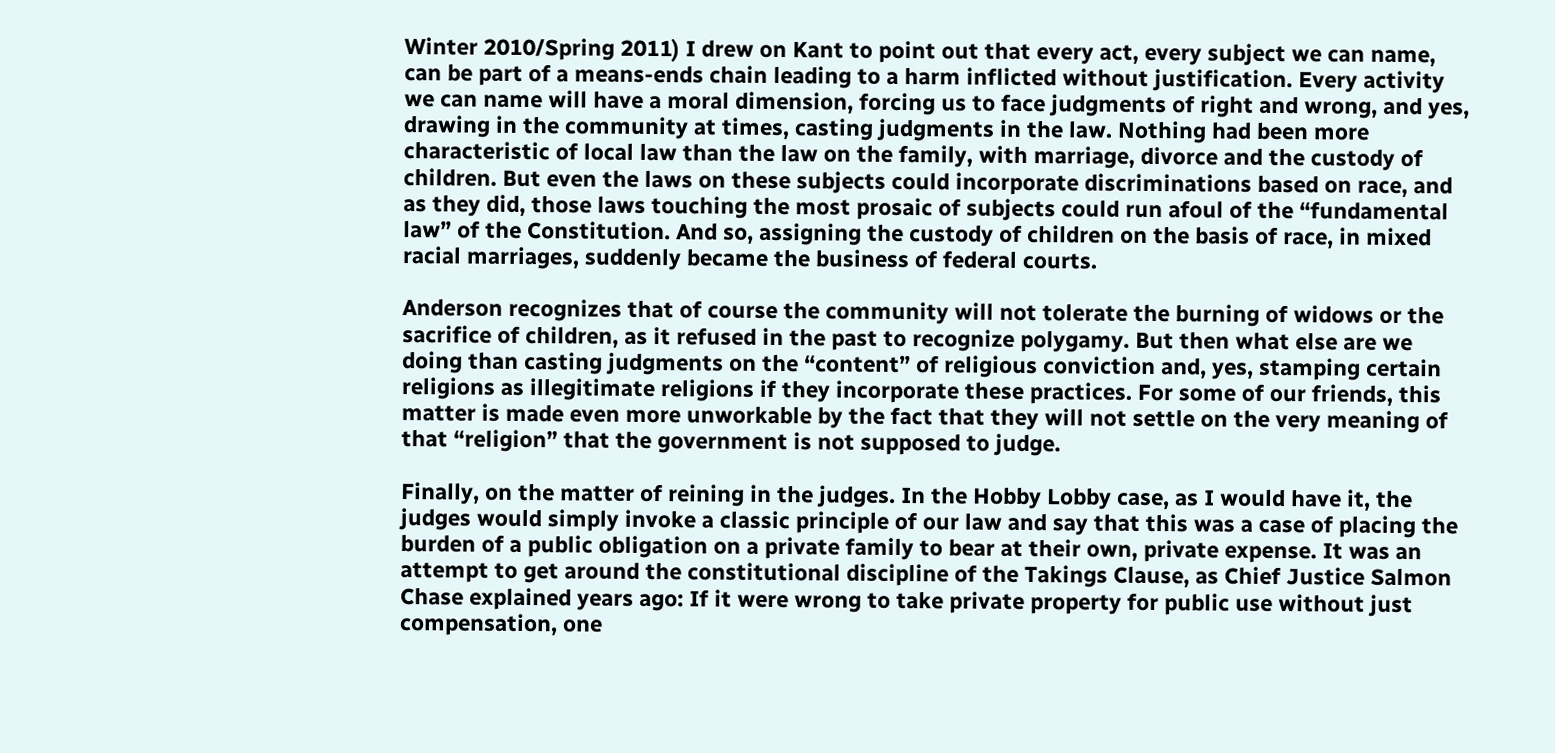Winter 2010/Spring 2011) I drew on Kant to point out that every act, every subject we can name, can be part of a means-ends chain leading to a harm inflicted without justification. Every activity we can name will have a moral dimension, forcing us to face judgments of right and wrong, and yes, drawing in the community at times, casting judgments in the law. Nothing had been more characteristic of local law than the law on the family, with marriage, divorce and the custody of children. But even the laws on these subjects could incorporate discriminations based on race, and as they did, those laws touching the most prosaic of subjects could run afoul of the “fundamental law” of the Constitution. And so, assigning the custody of children on the basis of race, in mixed racial marriages, suddenly became the business of federal courts.

Anderson recognizes that of course the community will not tolerate the burning of widows or the sacrifice of children, as it refused in the past to recognize polygamy. But then what else are we doing than casting judgments on the “content” of religious conviction and, yes, stamping certain religions as illegitimate religions if they incorporate these practices. For some of our friends, this matter is made even more unworkable by the fact that they will not settle on the very meaning of that “religion” that the government is not supposed to judge.

Finally, on the matter of reining in the judges. In the Hobby Lobby case, as I would have it, the judges would simply invoke a classic principle of our law and say that this was a case of placing the burden of a public obligation on a private family to bear at their own, private expense. It was an attempt to get around the constitutional discipline of the Takings Clause, as Chief Justice Salmon Chase explained years ago: If it were wrong to take private property for public use without just compensation, one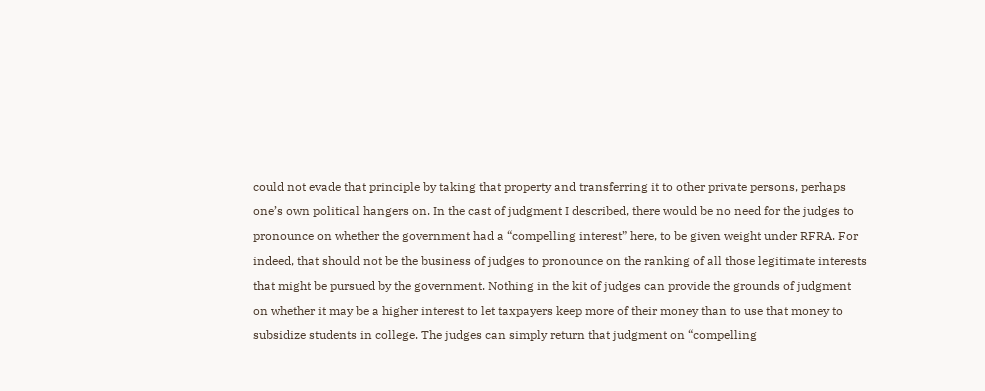could not evade that principle by taking that property and transferring it to other private persons, perhaps one’s own political hangers on. In the cast of judgment I described, there would be no need for the judges to pronounce on whether the government had a “compelling interest” here, to be given weight under RFRA. For indeed, that should not be the business of judges to pronounce on the ranking of all those legitimate interests that might be pursued by the government. Nothing in the kit of judges can provide the grounds of judgment on whether it may be a higher interest to let taxpayers keep more of their money than to use that money to subsidize students in college. The judges can simply return that judgment on “compelling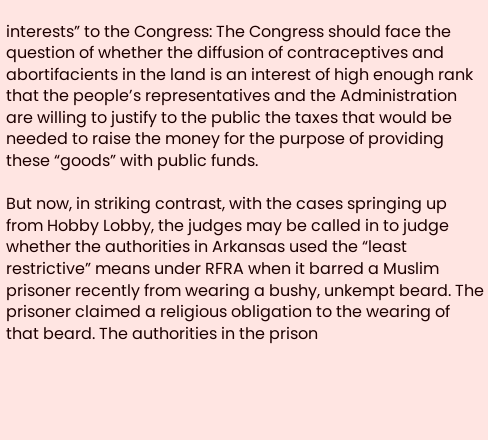interests” to the Congress: The Congress should face the question of whether the diffusion of contraceptives and abortifacients in the land is an interest of high enough rank that the people’s representatives and the Administration are willing to justify to the public the taxes that would be needed to raise the money for the purpose of providing these “goods” with public funds.

But now, in striking contrast, with the cases springing up from Hobby Lobby, the judges may be called in to judge whether the authorities in Arkansas used the “least restrictive” means under RFRA when it barred a Muslim prisoner recently from wearing a bushy, unkempt beard. The prisoner claimed a religious obligation to the wearing of that beard. The authorities in the prison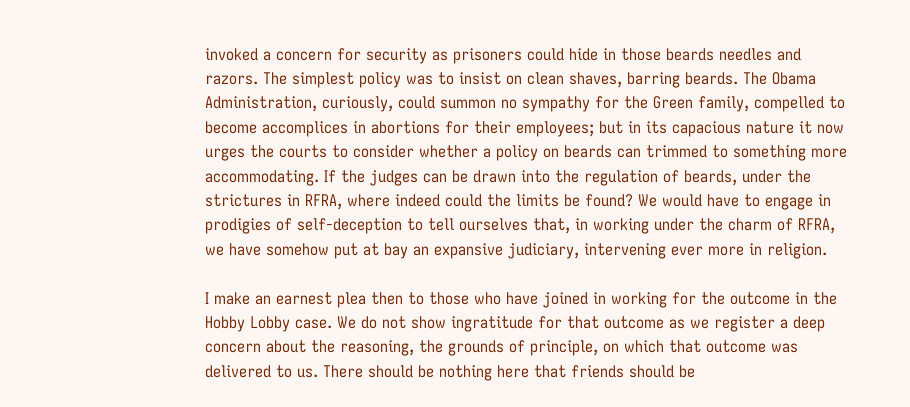invoked a concern for security as prisoners could hide in those beards needles and razors. The simplest policy was to insist on clean shaves, barring beards. The Obama Administration, curiously, could summon no sympathy for the Green family, compelled to become accomplices in abortions for their employees; but in its capacious nature it now urges the courts to consider whether a policy on beards can trimmed to something more accommodating. If the judges can be drawn into the regulation of beards, under the strictures in RFRA, where indeed could the limits be found? We would have to engage in prodigies of self-deception to tell ourselves that, in working under the charm of RFRA, we have somehow put at bay an expansive judiciary, intervening ever more in religion.

I make an earnest plea then to those who have joined in working for the outcome in the Hobby Lobby case. We do not show ingratitude for that outcome as we register a deep concern about the reasoning, the grounds of principle, on which that outcome was delivered to us. There should be nothing here that friends should be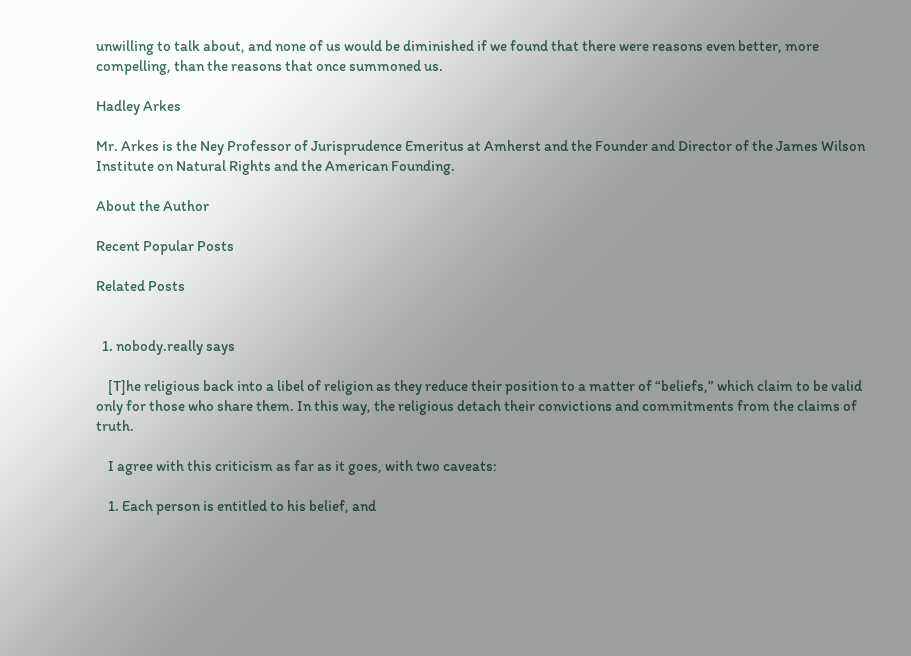unwilling to talk about, and none of us would be diminished if we found that there were reasons even better, more compelling, than the reasons that once summoned us.

Hadley Arkes

Mr. Arkes is the Ney Professor of Jurisprudence Emeritus at Amherst and the Founder and Director of the James Wilson Institute on Natural Rights and the American Founding.

About the Author

Recent Popular Posts

Related Posts


  1. nobody.really says

    [T]he religious back into a libel of religion as they reduce their position to a matter of “beliefs,” which claim to be valid only for those who share them. In this way, the religious detach their convictions and commitments from the claims of truth.

    I agree with this criticism as far as it goes, with two caveats:

    1. Each person is entitled to his belief, and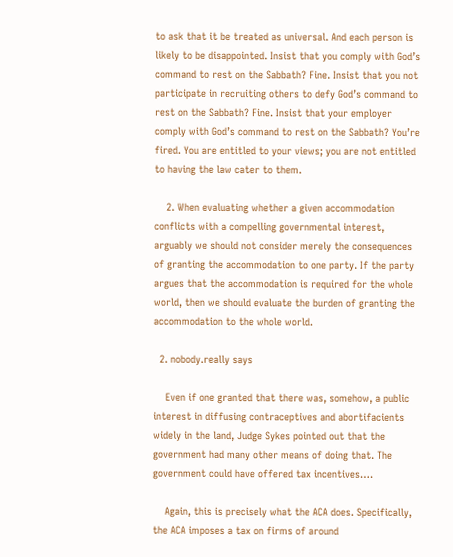to ask that it be treated as universal. And each person is likely to be disappointed. Insist that you comply with God’s command to rest on the Sabbath? Fine. Insist that you not participate in recruiting others to defy God’s command to rest on the Sabbath? Fine. Insist that your employer comply with God’s command to rest on the Sabbath? You’re fired. You are entitled to your views; you are not entitled to having the law cater to them.

    2. When evaluating whether a given accommodation conflicts with a compelling governmental interest, arguably we should not consider merely the consequences of granting the accommodation to one party. If the party argues that the accommodation is required for the whole world, then we should evaluate the burden of granting the accommodation to the whole world.

  2. nobody.really says

    Even if one granted that there was, somehow, a public interest in diffusing contraceptives and abortifacients widely in the land, Judge Sykes pointed out that the government had many other means of doing that. The government could have offered tax incentives….

    Again, this is precisely what the ACA does. Specifically, the ACA imposes a tax on firms of around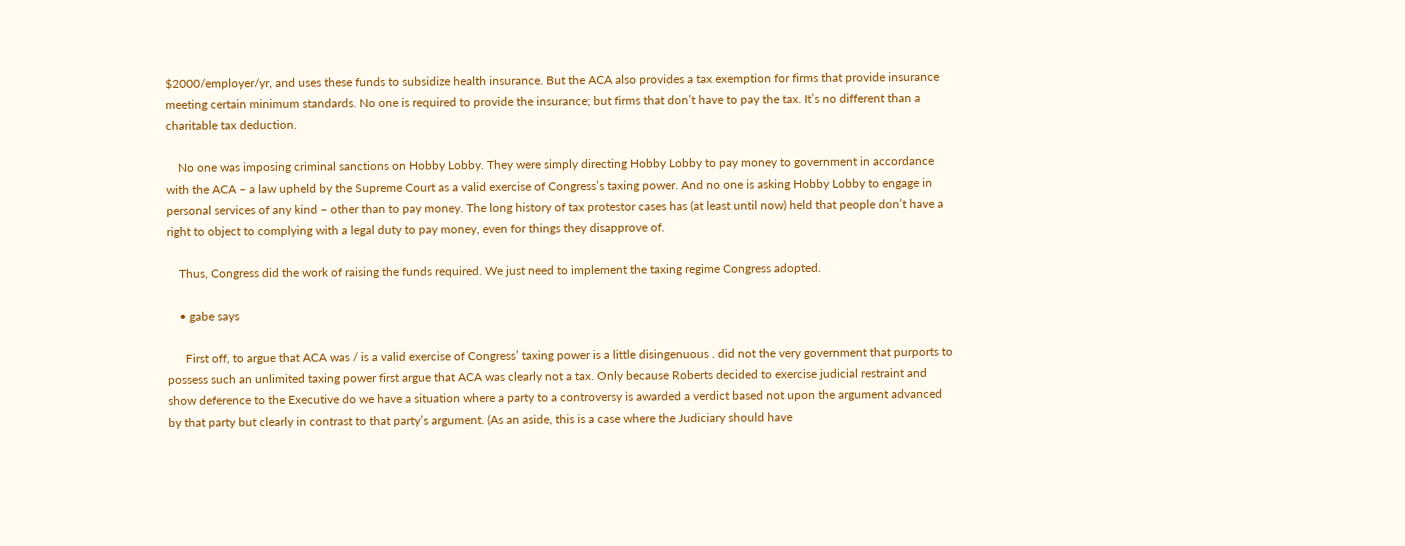$2000/employer/yr, and uses these funds to subsidize health insurance. But the ACA also provides a tax exemption for firms that provide insurance meeting certain minimum standards. No one is required to provide the insurance; but firms that don’t have to pay the tax. It’s no different than a charitable tax deduction.

    No one was imposing criminal sanctions on Hobby Lobby. They were simply directing Hobby Lobby to pay money to government in accordance with the ACA – a law upheld by the Supreme Court as a valid exercise of Congress’s taxing power. And no one is asking Hobby Lobby to engage in personal services of any kind – other than to pay money. The long history of tax protestor cases has (at least until now) held that people don’t have a right to object to complying with a legal duty to pay money, even for things they disapprove of.

    Thus, Congress did the work of raising the funds required. We just need to implement the taxing regime Congress adopted.

    • gabe says

      First off, to argue that ACA was / is a valid exercise of Congress’ taxing power is a little disingenuous . did not the very government that purports to possess such an unlimited taxing power first argue that ACA was clearly not a tax. Only because Roberts decided to exercise judicial restraint and show deference to the Executive do we have a situation where a party to a controversy is awarded a verdict based not upon the argument advanced by that party but clearly in contrast to that party’s argument. (As an aside, this is a case where the Judiciary should have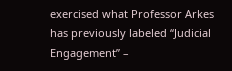exercised what Professor Arkes has previously labeled “Judicial Engagement” –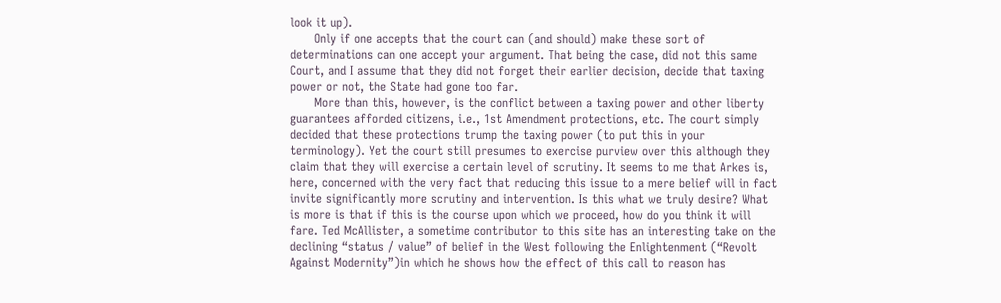look it up).
      Only if one accepts that the court can (and should) make these sort of determinations can one accept your argument. That being the case, did not this same Court, and I assume that they did not forget their earlier decision, decide that taxing power or not, the State had gone too far.
      More than this, however, is the conflict between a taxing power and other liberty guarantees afforded citizens, i.e., 1st Amendment protections, etc. The court simply decided that these protections trump the taxing power (to put this in your terminology). Yet the court still presumes to exercise purview over this although they claim that they will exercise a certain level of scrutiny. It seems to me that Arkes is, here, concerned with the very fact that reducing this issue to a mere belief will in fact invite significantly more scrutiny and intervention. Is this what we truly desire? What is more is that if this is the course upon which we proceed, how do you think it will fare. Ted McAllister, a sometime contributor to this site has an interesting take on the declining “status / value” of belief in the West following the Enlightenment (“Revolt Against Modernity”)in which he shows how the effect of this call to reason has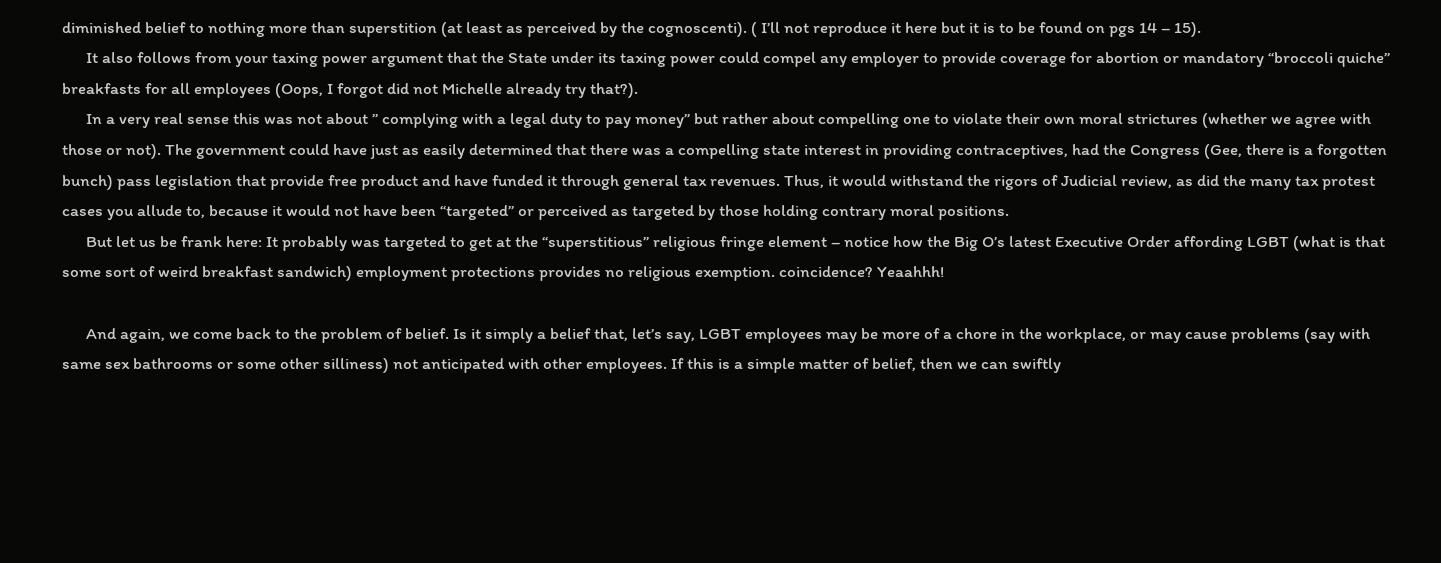diminished belief to nothing more than superstition (at least as perceived by the cognoscenti). ( I’ll not reproduce it here but it is to be found on pgs 14 – 15).
      It also follows from your taxing power argument that the State under its taxing power could compel any employer to provide coverage for abortion or mandatory “broccoli quiche” breakfasts for all employees (Oops, I forgot did not Michelle already try that?).
      In a very real sense this was not about ” complying with a legal duty to pay money” but rather about compelling one to violate their own moral strictures (whether we agree with those or not). The government could have just as easily determined that there was a compelling state interest in providing contraceptives, had the Congress (Gee, there is a forgotten bunch) pass legislation that provide free product and have funded it through general tax revenues. Thus, it would withstand the rigors of Judicial review, as did the many tax protest cases you allude to, because it would not have been “targeted” or perceived as targeted by those holding contrary moral positions.
      But let us be frank here: It probably was targeted to get at the “superstitious” religious fringe element – notice how the Big O’s latest Executive Order affording LGBT (what is that some sort of weird breakfast sandwich) employment protections provides no religious exemption. coincidence? Yeaahhh!

      And again, we come back to the problem of belief. Is it simply a belief that, let’s say, LGBT employees may be more of a chore in the workplace, or may cause problems (say with same sex bathrooms or some other silliness) not anticipated with other employees. If this is a simple matter of belief, then we can swiftly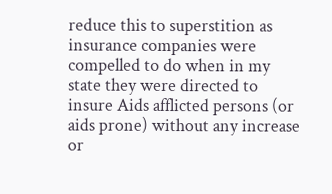reduce this to superstition as insurance companies were compelled to do when in my state they were directed to insure Aids afflicted persons (or aids prone) without any increase or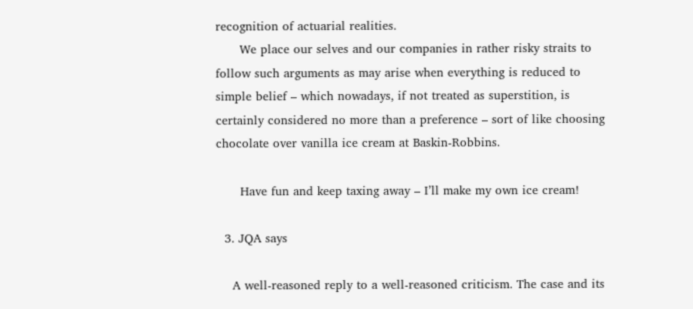recognition of actuarial realities.
      We place our selves and our companies in rather risky straits to follow such arguments as may arise when everything is reduced to simple belief – which nowadays, if not treated as superstition, is certainly considered no more than a preference – sort of like choosing chocolate over vanilla ice cream at Baskin-Robbins.

      Have fun and keep taxing away – I’ll make my own ice cream!

  3. JQA says

    A well-reasoned reply to a well-reasoned criticism. The case and its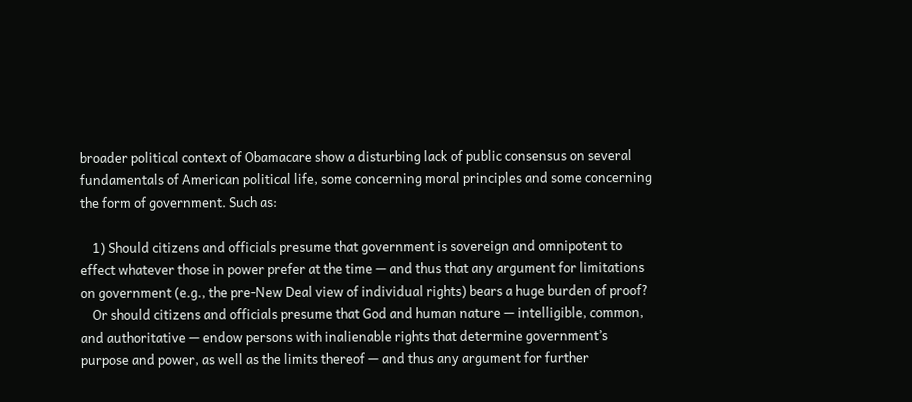broader political context of Obamacare show a disturbing lack of public consensus on several fundamentals of American political life, some concerning moral principles and some concerning the form of government. Such as:

    1) Should citizens and officials presume that government is sovereign and omnipotent to effect whatever those in power prefer at the time — and thus that any argument for limitations on government (e.g., the pre-New Deal view of individual rights) bears a huge burden of proof?
    Or should citizens and officials presume that God and human nature — intelligible, common, and authoritative — endow persons with inalienable rights that determine government’s purpose and power, as well as the limits thereof — and thus any argument for further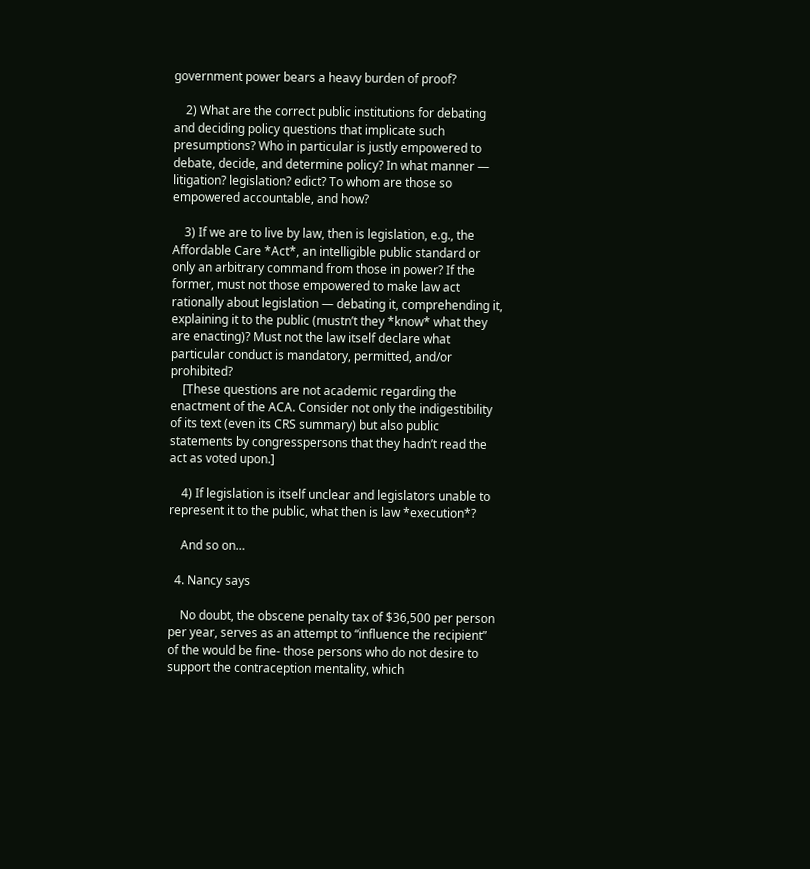government power bears a heavy burden of proof?

    2) What are the correct public institutions for debating and deciding policy questions that implicate such presumptions? Who in particular is justly empowered to debate, decide, and determine policy? In what manner — litigation? legislation? edict? To whom are those so empowered accountable, and how?

    3) If we are to live by law, then is legislation, e.g., the Affordable Care *Act*, an intelligible public standard or only an arbitrary command from those in power? If the former, must not those empowered to make law act rationally about legislation — debating it, comprehending it, explaining it to the public (mustn’t they *know* what they are enacting)? Must not the law itself declare what particular conduct is mandatory, permitted, and/or prohibited?
    [These questions are not academic regarding the enactment of the ACA. Consider not only the indigestibility of its text (even its CRS summary) but also public statements by congresspersons that they hadn’t read the act as voted upon.]

    4) If legislation is itself unclear and legislators unable to represent it to the public, what then is law *execution*?

    And so on…

  4. Nancy says

    No doubt, the obscene penalty tax of $36,500 per person per year, serves as an attempt to “influence the recipient” of the would be fine- those persons who do not desire to support the contraception mentality, which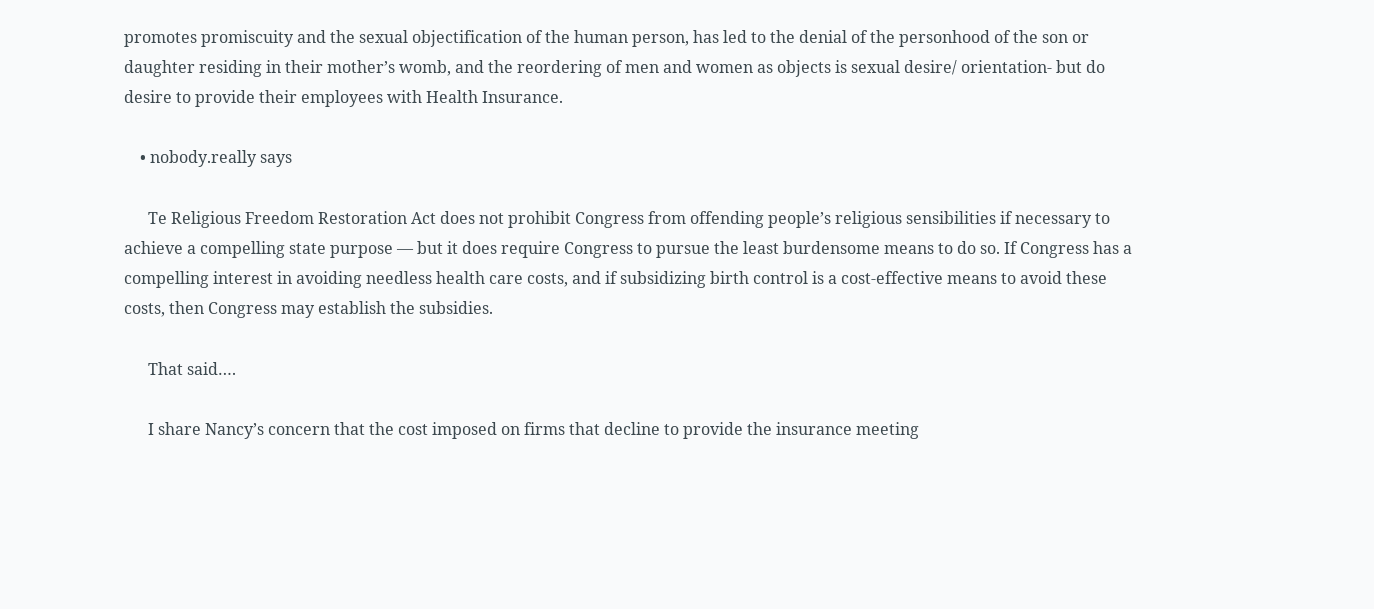promotes promiscuity and the sexual objectification of the human person, has led to the denial of the personhood of the son or daughter residing in their mother’s womb, and the reordering of men and women as objects is sexual desire/ orientation- but do desire to provide their employees with Health Insurance.

    • nobody.really says

      Te Religious Freedom Restoration Act does not prohibit Congress from offending people’s religious sensibilities if necessary to achieve a compelling state purpose — but it does require Congress to pursue the least burdensome means to do so. If Congress has a compelling interest in avoiding needless health care costs, and if subsidizing birth control is a cost-effective means to avoid these costs, then Congress may establish the subsidies.

      That said….

      I share Nancy’s concern that the cost imposed on firms that decline to provide the insurance meeting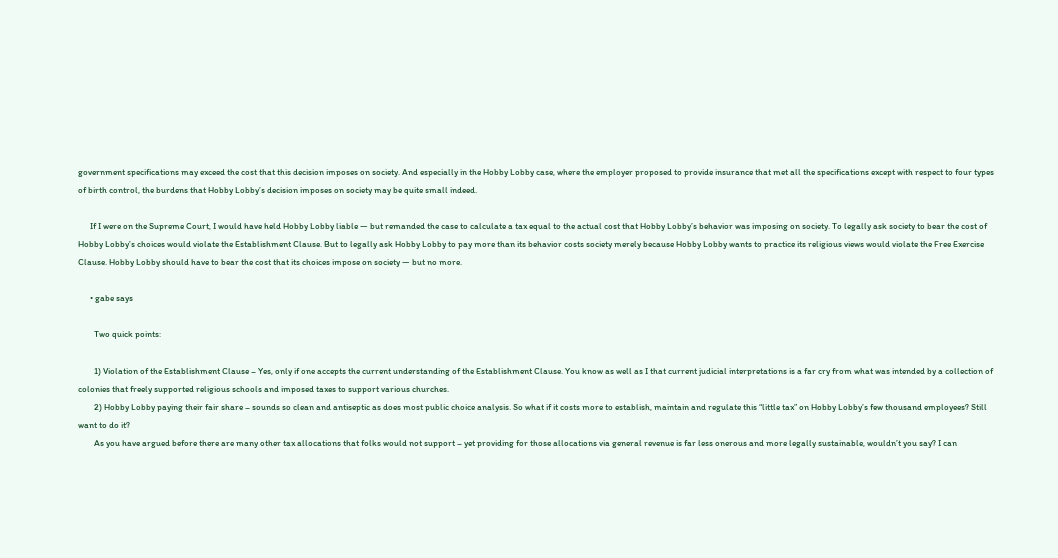government specifications may exceed the cost that this decision imposes on society. And especially in the Hobby Lobby case, where the employer proposed to provide insurance that met all the specifications except with respect to four types of birth control, the burdens that Hobby Lobby’s decision imposes on society may be quite small indeed.

      If I were on the Supreme Court, I would have held Hobby Lobby liable — but remanded the case to calculate a tax equal to the actual cost that Hobby Lobby’s behavior was imposing on society. To legally ask society to bear the cost of Hobby Lobby’s choices would violate the Establishment Clause. But to legally ask Hobby Lobby to pay more than its behavior costs society merely because Hobby Lobby wants to practice its religious views would violate the Free Exercise Clause. Hobby Lobby should have to bear the cost that its choices impose on society — but no more.

      • gabe says

        Two quick points:

        1) Violation of the Establishment Clause – Yes, only if one accepts the current understanding of the Establishment Clause. You know as well as I that current judicial interpretations is a far cry from what was intended by a collection of colonies that freely supported religious schools and imposed taxes to support various churches.
        2) Hobby Lobby paying their fair share – sounds so clean and antiseptic as does most public choice analysis. So what if it costs more to establish, maintain and regulate this “little tax” on Hobby Lobby’s few thousand employees? Still want to do it?
        As you have argued before there are many other tax allocations that folks would not support – yet providing for those allocations via general revenue is far less onerous and more legally sustainable, wouldn’t you say? I can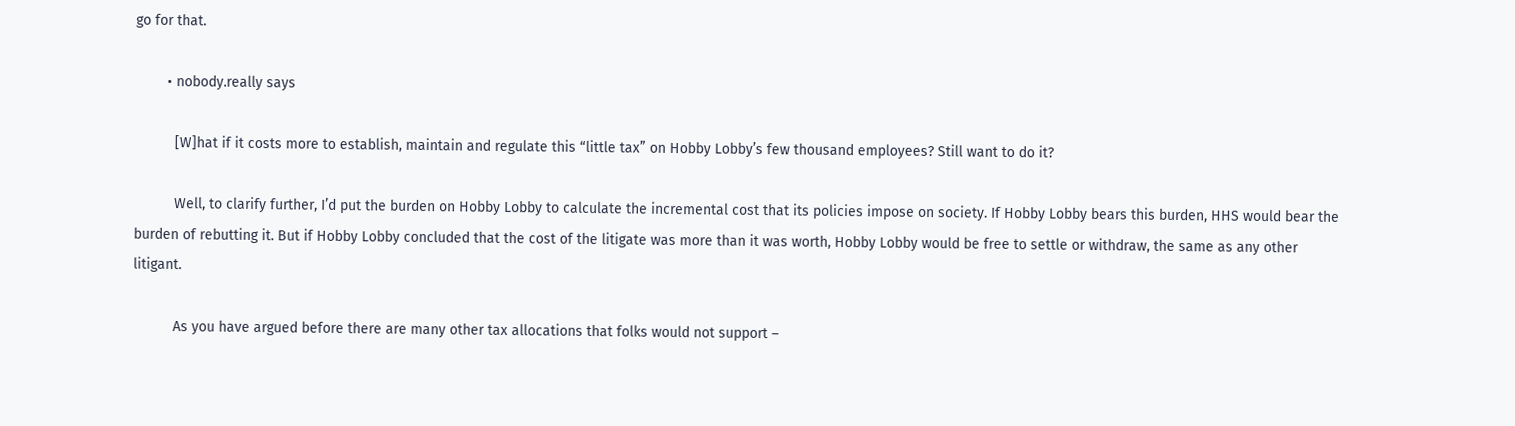go for that.

        • nobody.really says

          [W]hat if it costs more to establish, maintain and regulate this “little tax” on Hobby Lobby’s few thousand employees? Still want to do it?

          Well, to clarify further, I’d put the burden on Hobby Lobby to calculate the incremental cost that its policies impose on society. If Hobby Lobby bears this burden, HHS would bear the burden of rebutting it. But if Hobby Lobby concluded that the cost of the litigate was more than it was worth, Hobby Lobby would be free to settle or withdraw, the same as any other litigant.

          As you have argued before there are many other tax allocations that folks would not support –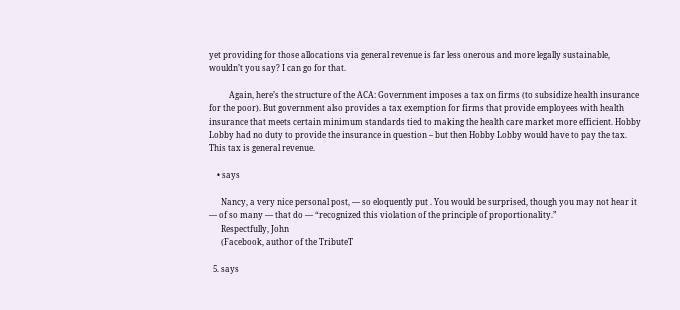yet providing for those allocations via general revenue is far less onerous and more legally sustainable, wouldn’t you say? I can go for that.

          Again, here’s the structure of the ACA: Government imposes a tax on firms (to subsidize health insurance for the poor). But government also provides a tax exemption for firms that provide employees with health insurance that meets certain minimum standards tied to making the health care market more efficient. Hobby Lobby had no duty to provide the insurance in question – but then Hobby Lobby would have to pay the tax. This tax is general revenue.

    • says

      Nancy, a very nice personal post, — so eloquently put . You would be surprised, though you may not hear it — of so many — that do — “recognized this violation of the principle of proportionality.”
      Respectfully, John
      (Facebook, author of the TributeT

  5. says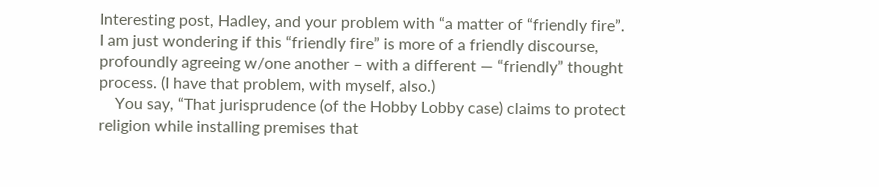Interesting post, Hadley, and your problem with “a matter of “friendly fire”. I am just wondering if this “friendly fire” is more of a friendly discourse, profoundly agreeing w/one another – with a different — “friendly” thought process. (I have that problem, with myself, also.)
    You say, “That jurisprudence (of the Hobby Lobby case) claims to protect religion while installing premises that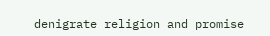denigrate religion and promise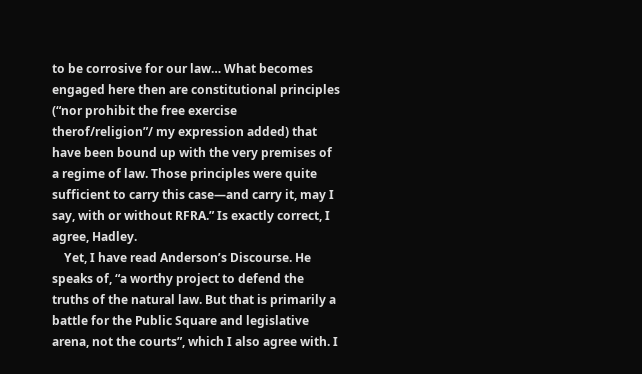to be corrosive for our law… What becomes engaged here then are constitutional principles (“nor prohibit the free exercise therof/religion”/ my expression added) that have been bound up with the very premises of a regime of law. Those principles were quite sufficient to carry this case—and carry it, may I say, with or without RFRA.” Is exactly correct, I agree, Hadley.
    Yet, I have read Anderson’s Discourse. He speaks of, “a worthy project to defend the truths of the natural law. But that is primarily a battle for the Public Square and legislative arena, not the courts”, which I also agree with. I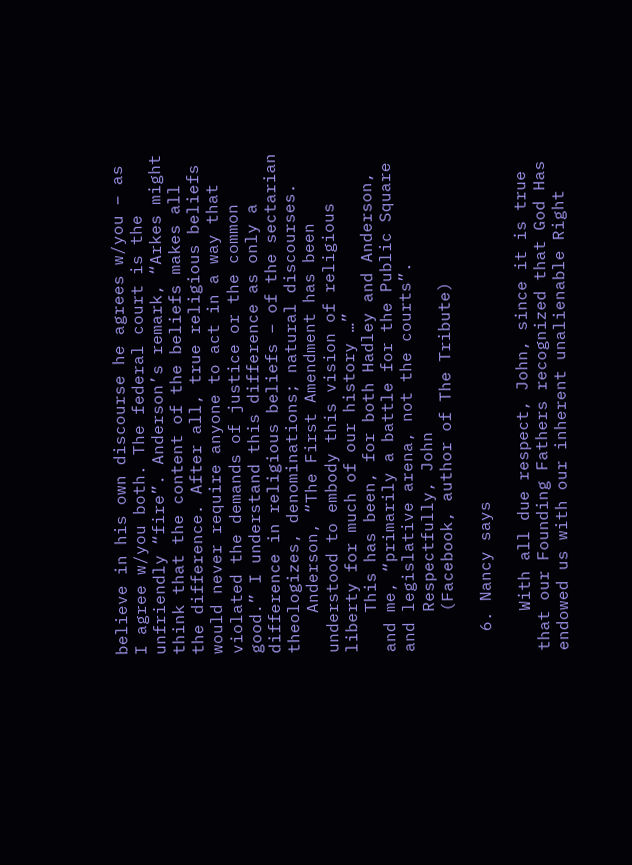believe in his own discourse he agrees w/you – as I agree w/you both. The federal court is the unfriendly “fire”. Anderson’s remark, “Arkes might think that the content of the beliefs makes all the difference. After all, true religious beliefs would never require anyone to act in a way that violated the demands of justice or the common good.” I understand this difference as only a difference in religious beliefs – of the sectarian theologizes, denominations; natural discourses.
    Anderson, “The First Amendment has been understood to embody this vision of religious liberty for much of our history …”
    This has been, for both Hadley and Anderson, and me, “primarily a battle for the Public Square and legislative arena, not the courts”.
    Respectfully, John
    (Facebook, author of The Tribute)

  6. Nancy says

    With all due respect, John, since it is true that our Founding Fathers recognized that God Has endowed us with our inherent unalienable Right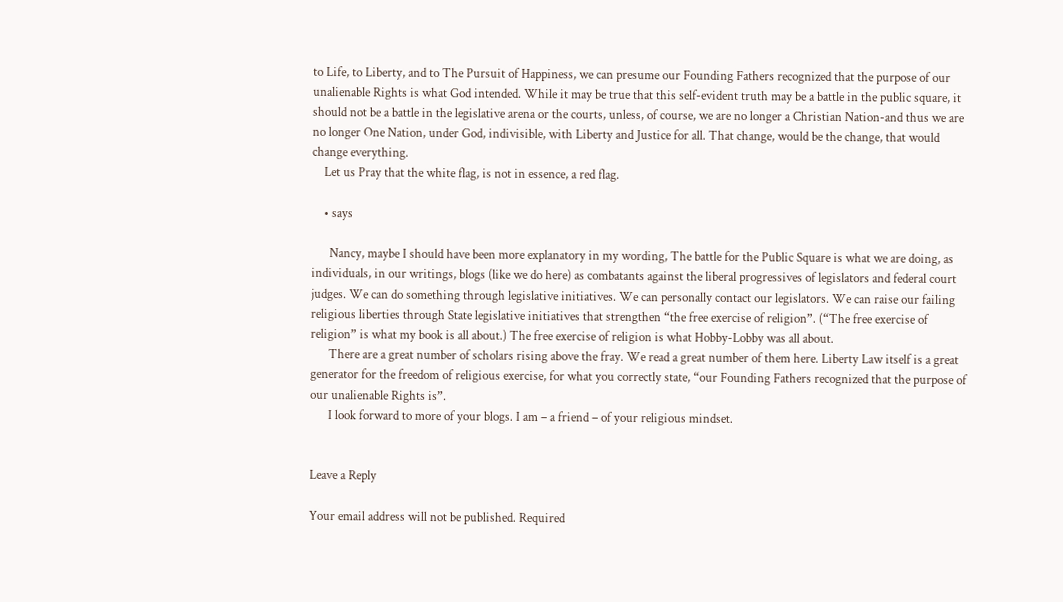to Life, to Liberty, and to The Pursuit of Happiness, we can presume our Founding Fathers recognized that the purpose of our unalienable Rights is what God intended. While it may be true that this self-evident truth may be a battle in the public square, it should not be a battle in the legislative arena or the courts, unless, of course, we are no longer a Christian Nation-and thus we are no longer One Nation, under God, indivisible, with Liberty and Justice for all. That change, would be the change, that would change everything.
    Let us Pray that the white flag, is not in essence, a red flag.

    • says

      Nancy, maybe I should have been more explanatory in my wording, The battle for the Public Square is what we are doing, as individuals, in our writings, blogs (like we do here) as combatants against the liberal progressives of legislators and federal court judges. We can do something through legislative initiatives. We can personally contact our legislators. We can raise our failing religious liberties through State legislative initiatives that strengthen “the free exercise of religion”. (“The free exercise of religion” is what my book is all about.) The free exercise of religion is what Hobby-Lobby was all about.
      There are a great number of scholars rising above the fray. We read a great number of them here. Liberty Law itself is a great generator for the freedom of religious exercise, for what you correctly state, “our Founding Fathers recognized that the purpose of our unalienable Rights is”.
      I look forward to more of your blogs. I am – a friend – of your religious mindset.


Leave a Reply

Your email address will not be published. Required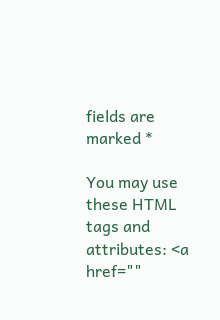fields are marked *

You may use these HTML tags and attributes: <a href=""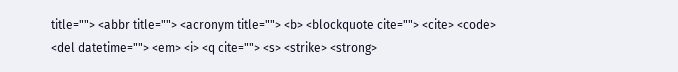title=""> <abbr title=""> <acronym title=""> <b> <blockquote cite=""> <cite> <code> <del datetime=""> <em> <i> <q cite=""> <s> <strike> <strong>